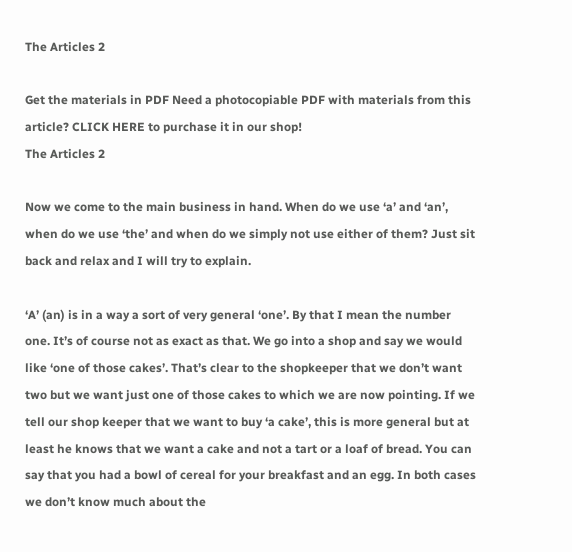The Articles 2

Get the materials in PDF Need a photocopiable PDF with materials from this article? CLICK HERE to purchase it in our shop!
The Articles 2

Now we come to the main business in hand. When do we use ‘a’ and ‘an’, when do we use ‘the’ and when do we simply not use either of them? Just sit back and relax and I will try to explain.

‘A’ (an) is in a way a sort of very general ‘one’. By that I mean the number one. It’s of course not as exact as that. We go into a shop and say we would like ‘one of those cakes’. That’s clear to the shopkeeper that we don’t want two but we want just one of those cakes to which we are now pointing. If we tell our shop keeper that we want to buy ‘a cake’, this is more general but at least he knows that we want a cake and not a tart or a loaf of bread. You can say that you had a bowl of cereal for your breakfast and an egg. In both cases we don’t know much about the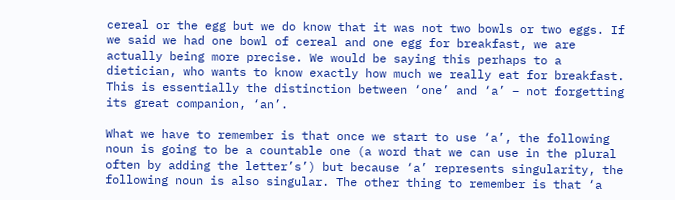cereal or the egg but we do know that it was not two bowls or two eggs. If we said we had one bowl of cereal and one egg for breakfast, we are actually being more precise. We would be saying this perhaps to a dietician, who wants to know exactly how much we really eat for breakfast. This is essentially the distinction between ‘one’ and ‘a’ – not forgetting its great companion, ‘an’.

What we have to remember is that once we start to use ‘a’, the following noun is going to be a countable one (a word that we can use in the plural often by adding the letter’s’) but because ‘a’ represents singularity, the following noun is also singular. The other thing to remember is that ‘a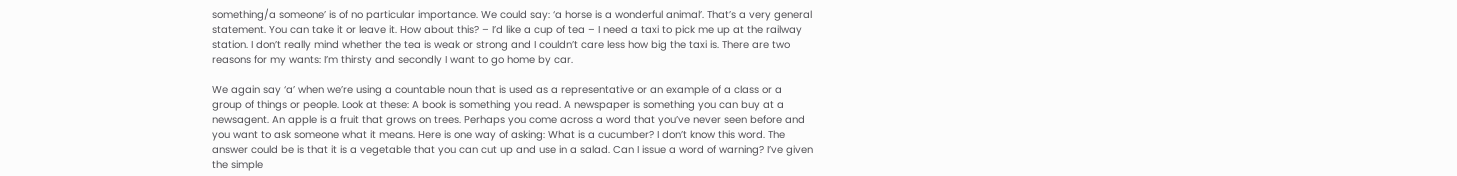something/a someone’ is of no particular importance. We could say: ‘a horse is a wonderful animal’. That’s a very general statement. You can take it or leave it. How about this? – I’d like a cup of tea – I need a taxi to pick me up at the railway station. I don’t really mind whether the tea is weak or strong and I couldn’t care less how big the taxi is. There are two reasons for my wants: I’m thirsty and secondly I want to go home by car.

We again say ‘a’ when we’re using a countable noun that is used as a representative or an example of a class or a group of things or people. Look at these: A book is something you read. A newspaper is something you can buy at a newsagent. An apple is a fruit that grows on trees. Perhaps you come across a word that you’ve never seen before and you want to ask someone what it means. Here is one way of asking: What is a cucumber? I don’t know this word. The answer could be is that it is a vegetable that you can cut up and use in a salad. Can I issue a word of warning? I’ve given the simple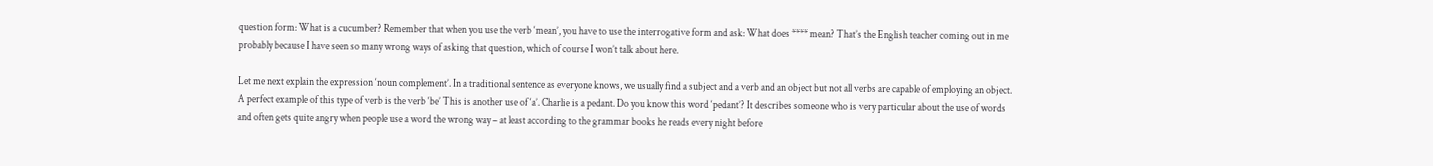question form: What is a cucumber? Remember that when you use the verb ‘mean’, you have to use the interrogative form and ask: What does **** mean? That’s the English teacher coming out in me probably because I have seen so many wrong ways of asking that question, which of course I won’t talk about here.

Let me next explain the expression ‘noun complement’. In a traditional sentence as everyone knows, we usually find a subject and a verb and an object but not all verbs are capable of employing an object. A perfect example of this type of verb is the verb ‘be’ This is another use of ‘a’. Charlie is a pedant. Do you know this word ‘pedant’? It describes someone who is very particular about the use of words and often gets quite angry when people use a word the wrong way – at least according to the grammar books he reads every night before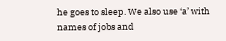he goes to sleep. We also use ‘a’ with names of jobs and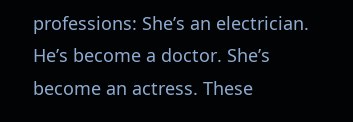professions: She’s an electrician. He’s become a doctor. She’s become an actress. These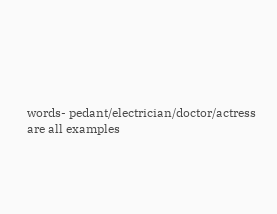words- pedant/electrician/doctor/actress are all examples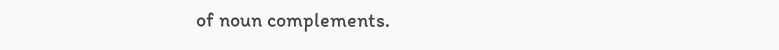of noun complements.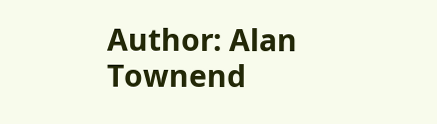Author: Alan Townend